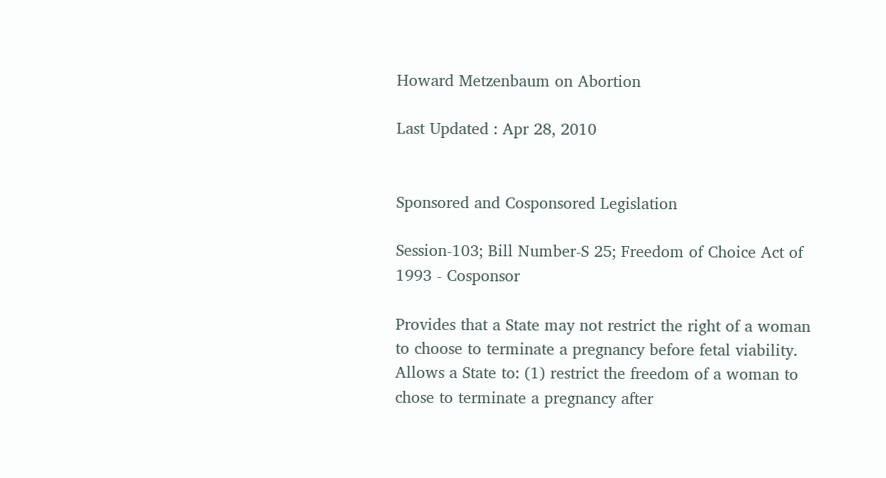Howard Metzenbaum on Abortion

Last Updated : Apr 28, 2010


Sponsored and Cosponsored Legislation

Session-103; Bill Number-S 25; Freedom of Choice Act of 1993 - Cosponsor

Provides that a State may not restrict the right of a woman to choose to terminate a pregnancy before fetal viability. Allows a State to: (1) restrict the freedom of a woman to chose to terminate a pregnancy after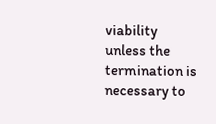viability unless the termination is necessary to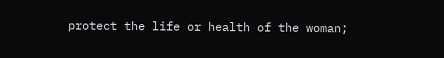protect the life or health of the woman;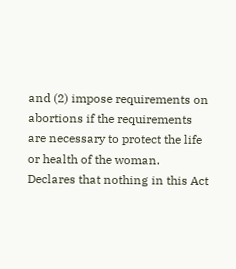and (2) impose requirements on abortions if the requirements are necessary to protect the life or health of the woman. Declares that nothing in this Act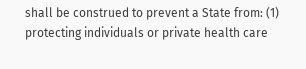shall be construed to prevent a State from: (1) protecting individuals or private health care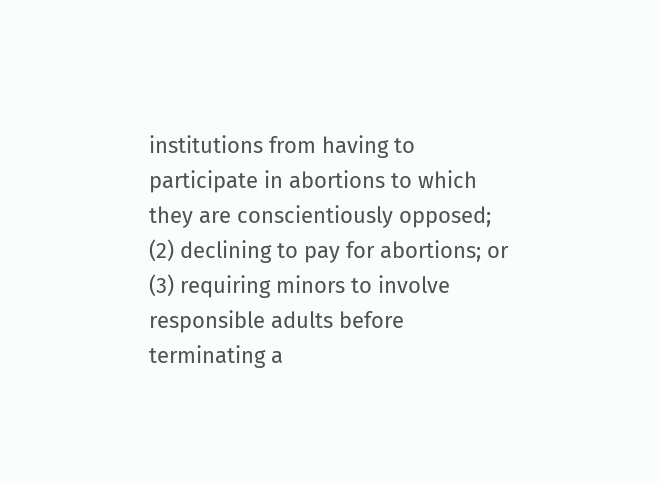institutions from having to participate in abortions to which they are conscientiously opposed; (2) declining to pay for abortions; or (3) requiring minors to involve responsible adults before terminating a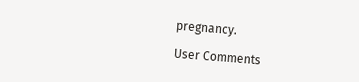pregnancy.

User Comments